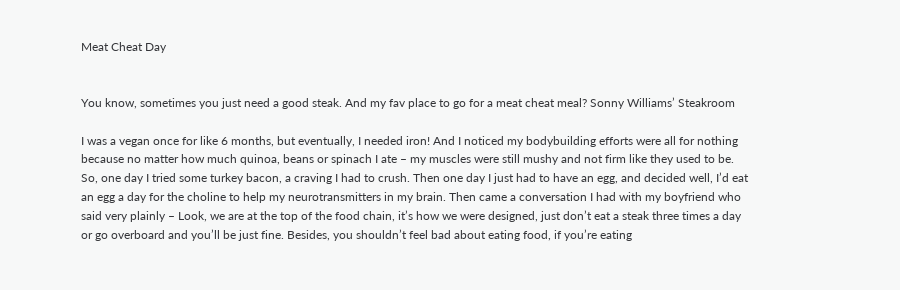Meat Cheat Day


You know, sometimes you just need a good steak. And my fav place to go for a meat cheat meal? Sonny Williams’ Steakroom

I was a vegan once for like 6 months, but eventually, I needed iron! And I noticed my bodybuilding efforts were all for nothing because no matter how much quinoa, beans or spinach I ate – my muscles were still mushy and not firm like they used to be. So, one day I tried some turkey bacon, a craving I had to crush. Then one day I just had to have an egg, and decided well, I’d eat an egg a day for the choline to help my neurotransmitters in my brain. Then came a conversation I had with my boyfriend who said very plainly – Look, we are at the top of the food chain, it’s how we were designed, just don’t eat a steak three times a day or go overboard and you’ll be just fine. Besides, you shouldn’t feel bad about eating food, if you’re eating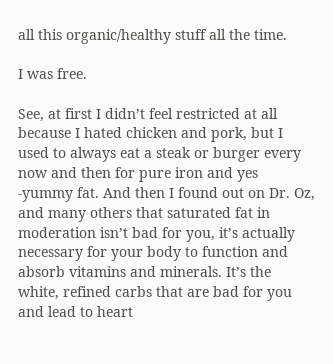all this organic/healthy stuff all the time.

I was free.

See, at first I didn’t feel restricted at all because I hated chicken and pork, but I used to always eat a steak or burger every now and then for pure iron and yes -yummy fat. And then I found out on Dr. Oz, and many others that saturated fat in moderation isn’t bad for you, it’s actually necessary for your body to function and absorb vitamins and minerals. It’s the white, refined carbs that are bad for you and lead to heart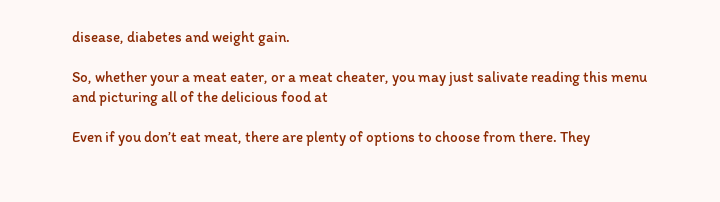disease, diabetes and weight gain.

So, whether your a meat eater, or a meat cheater, you may just salivate reading this menu and picturing all of the delicious food at

Even if you don’t eat meat, there are plenty of options to choose from there. They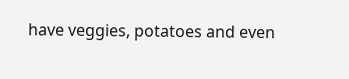have veggies, potatoes and even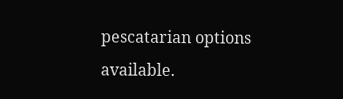pescatarian options available.